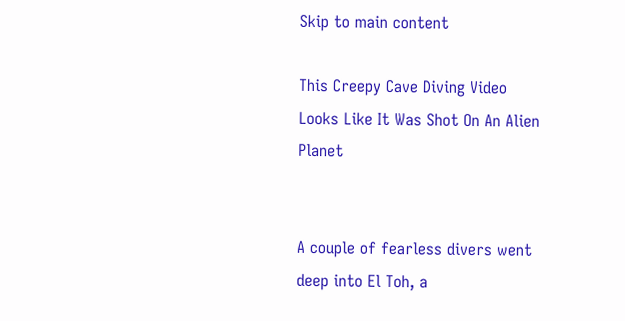Skip to main content

This Creepy Cave Diving Video Looks Like It Was Shot On An Alien Planet


A couple of fearless divers went deep into El Toh, a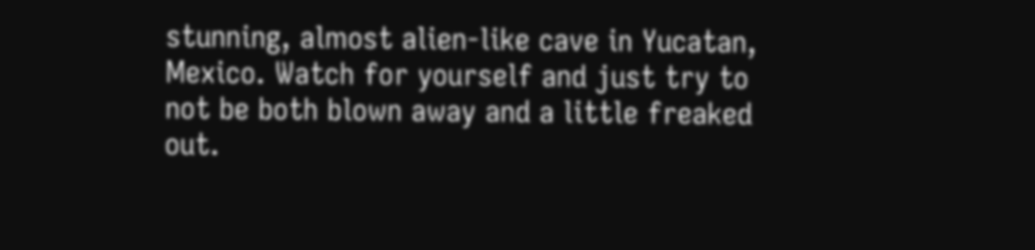stunning, almost alien-like cave in Yucatan, Mexico. Watch for yourself and just try to not be both blown away and a little freaked out.